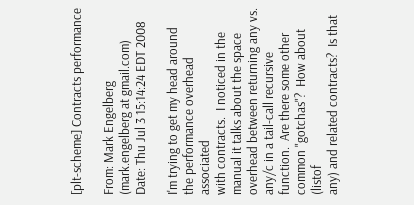[plt-scheme] Contracts performance

From: Mark Engelberg (mark.engelberg at gmail.com)
Date: Thu Jul 3 15:14:24 EDT 2008

I'm trying to get my head around the performance overhead associated
with contracts.  I noticed in the manual it talks about the space
overhead between returning any vs. any/c in a tail-call recursive
function.  Are there some other common "gotchas"?  How about (listof
any) and related contracts?  Is that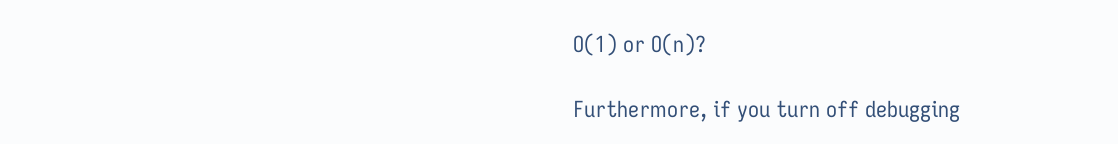O(1) or O(n)?

Furthermore, if you turn off debugging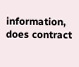information, does contract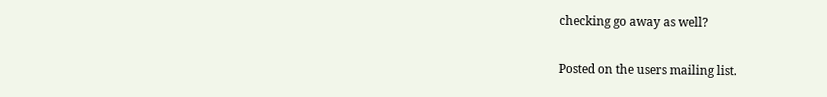checking go away as well?


Posted on the users mailing list.